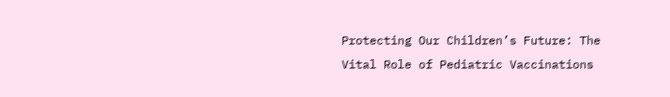Protecting Our Children’s Future: The Vital Role of Pediatric Vaccinations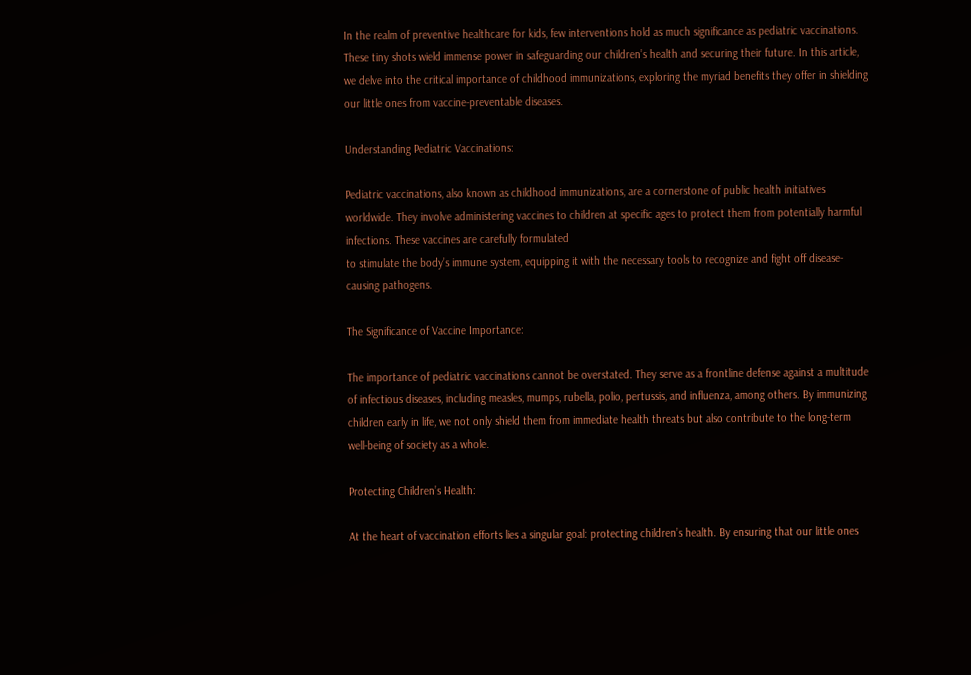In the realm of preventive healthcare for kids, few interventions hold as much significance as pediatric vaccinations. These tiny shots wield immense power in safeguarding our children’s health and securing their future. In this article, we delve into the critical importance of childhood immunizations, exploring the myriad benefits they offer in shielding our little ones from vaccine-preventable diseases.

Understanding Pediatric Vaccinations:

Pediatric vaccinations, also known as childhood immunizations, are a cornerstone of public health initiatives worldwide. They involve administering vaccines to children at specific ages to protect them from potentially harmful infections. These vaccines are carefully formulated
to stimulate the body’s immune system, equipping it with the necessary tools to recognize and fight off disease-causing pathogens.

The Significance of Vaccine Importance:

The importance of pediatric vaccinations cannot be overstated. They serve as a frontline defense against a multitude of infectious diseases, including measles, mumps, rubella, polio, pertussis, and influenza, among others. By immunizing children early in life, we not only shield them from immediate health threats but also contribute to the long-term well-being of society as a whole.

Protecting Children’s Health:

At the heart of vaccination efforts lies a singular goal: protecting children’s health. By ensuring that our little ones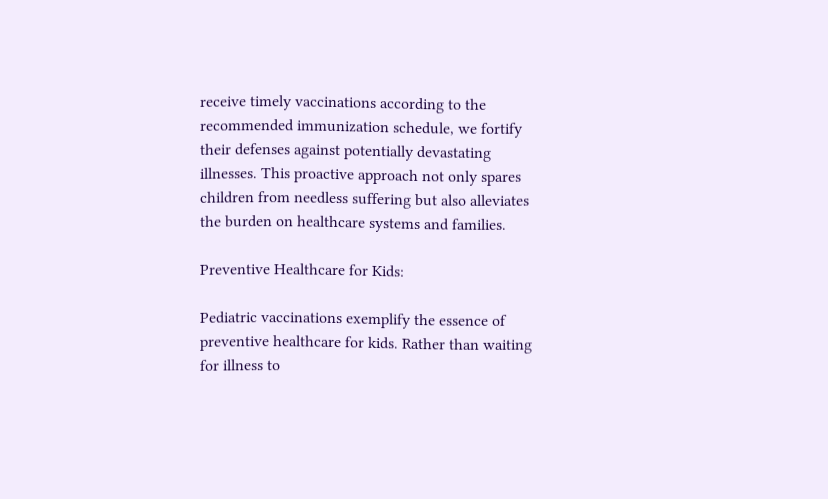receive timely vaccinations according to the recommended immunization schedule, we fortify their defenses against potentially devastating illnesses. This proactive approach not only spares children from needless suffering but also alleviates the burden on healthcare systems and families.

Preventive Healthcare for Kids:

Pediatric vaccinations exemplify the essence of preventive healthcare for kids. Rather than waiting for illness to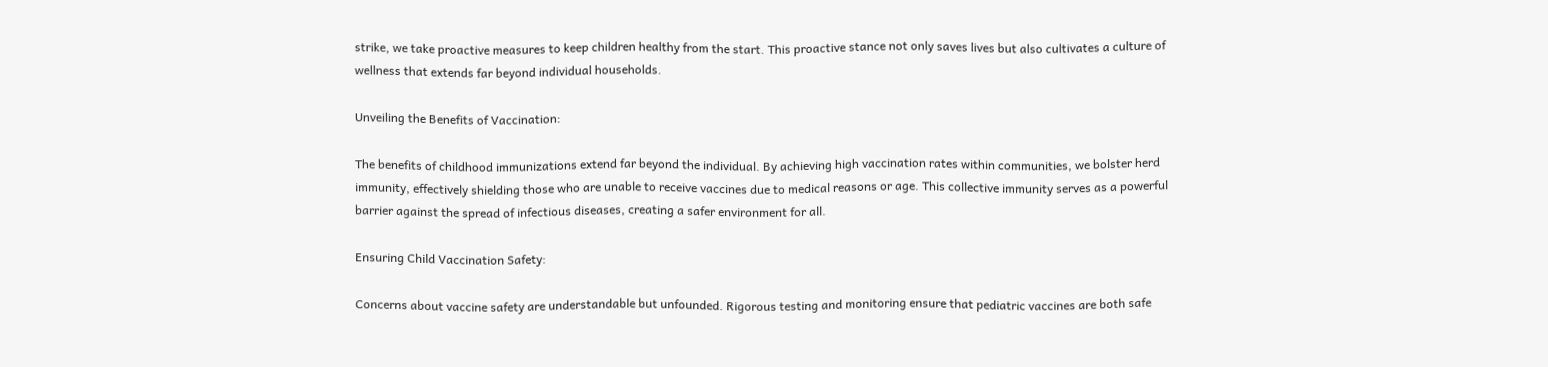strike, we take proactive measures to keep children healthy from the start. This proactive stance not only saves lives but also cultivates a culture of wellness that extends far beyond individual households.

Unveiling the Benefits of Vaccination:

The benefits of childhood immunizations extend far beyond the individual. By achieving high vaccination rates within communities, we bolster herd immunity, effectively shielding those who are unable to receive vaccines due to medical reasons or age. This collective immunity serves as a powerful barrier against the spread of infectious diseases, creating a safer environment for all.

Ensuring Child Vaccination Safety:

Concerns about vaccine safety are understandable but unfounded. Rigorous testing and monitoring ensure that pediatric vaccines are both safe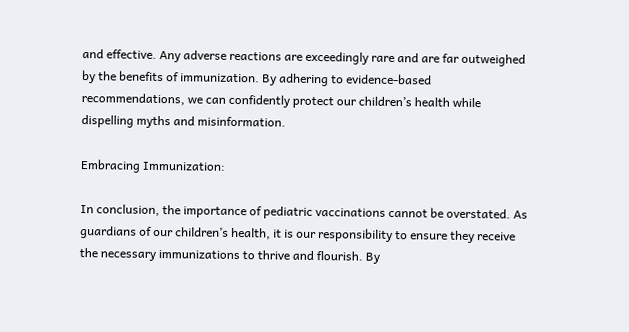and effective. Any adverse reactions are exceedingly rare and are far outweighed by the benefits of immunization. By adhering to evidence-based recommendations, we can confidently protect our children’s health while
dispelling myths and misinformation.

Embracing Immunization:

In conclusion, the importance of pediatric vaccinations cannot be overstated. As guardians of our children’s health, it is our responsibility to ensure they receive the necessary immunizations to thrive and flourish. By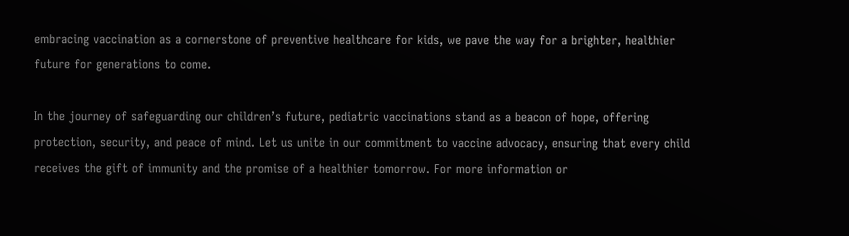embracing vaccination as a cornerstone of preventive healthcare for kids, we pave the way for a brighter, healthier future for generations to come.

In the journey of safeguarding our children’s future, pediatric vaccinations stand as a beacon of hope, offering protection, security, and peace of mind. Let us unite in our commitment to vaccine advocacy, ensuring that every child receives the gift of immunity and the promise of a healthier tomorrow. For more information or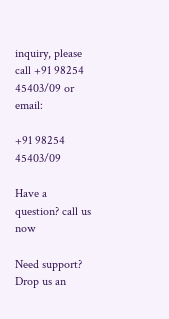inquiry, please call +91 98254 45403/09 or email:

+91 98254 45403/09

Have a question? call us now

Need support? Drop us an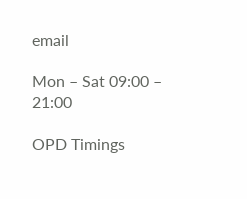email

Mon – Sat 09:00 – 21:00

OPD Timings